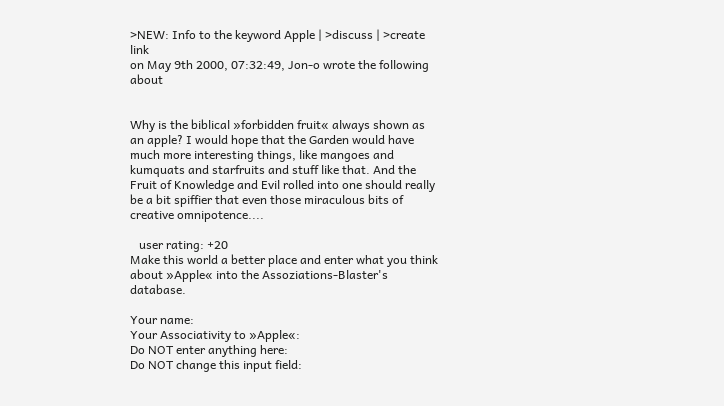>NEW: Info to the keyword Apple | >discuss | >create link
on May 9th 2000, 07:32:49, Jon-o wrote the following about


Why is the biblical »forbidden fruit« always shown as an apple? I would hope that the Garden would have much more interesting things, like mangoes and kumquats and starfruits and stuff like that. And the Fruit of Knowledge and Evil rolled into one should really be a bit spiffier that even those miraculous bits of creative omnipotence....

   user rating: +20
Make this world a better place and enter what you think about »Apple« into the Assoziations-Blaster's database.

Your name:
Your Associativity to »Apple«:
Do NOT enter anything here:
Do NOT change this input field: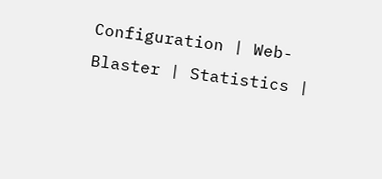Configuration | Web-Blaster | Statistics |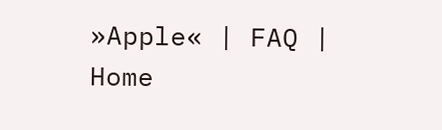»Apple« | FAQ | Home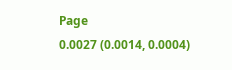Page
0.0027 (0.0014, 0.0004)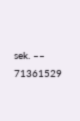sek. –– 71361529